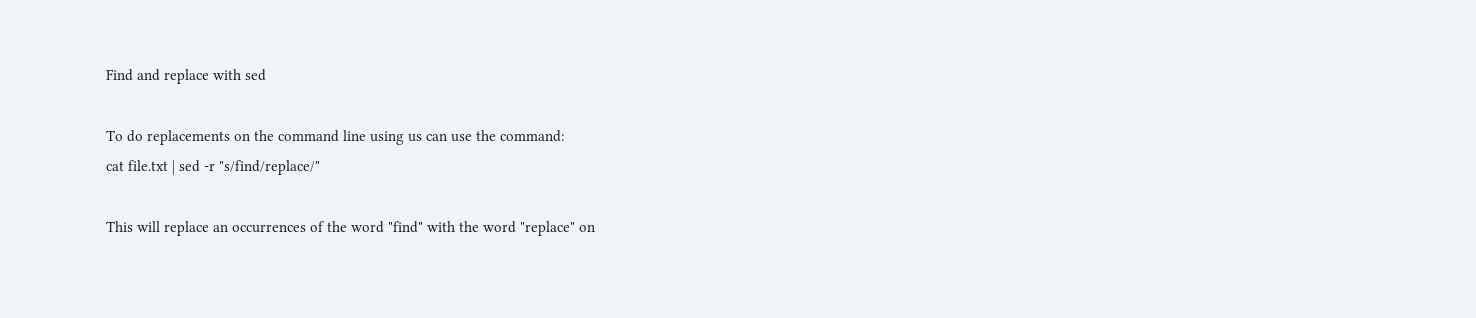Find and replace with sed

To do replacements on the command line using us can use the command:
cat file.txt | sed -r "s/find/replace/"

This will replace an occurrences of the word "find" with the word "replace" on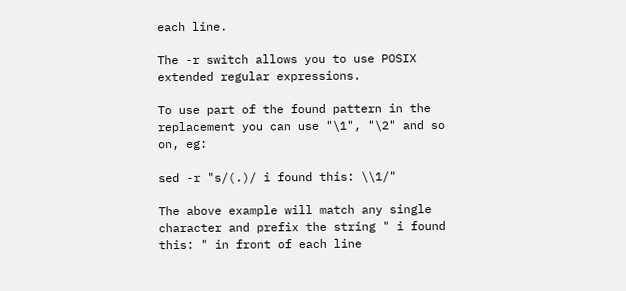each line.

The -r switch allows you to use POSIX extended regular expressions.

To use part of the found pattern in the replacement you can use "\1", "\2" and so on, eg:

sed -r "s/(.)/ i found this: \\1/"

The above example will match any single character and prefix the string " i found this: " in front of each line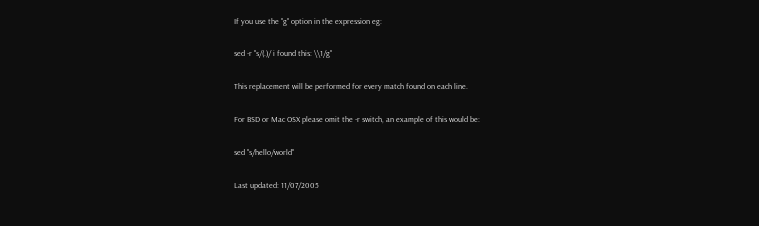If you use the "g" option in the expression eg:

sed -r "s/(.)/ i found this: \\1/g"

This replacement will be performed for every match found on each line.

For BSD or Mac OSX please omit the -r switch, an example of this would be:

sed "s/hello/world"

Last updated: 11/07/2005